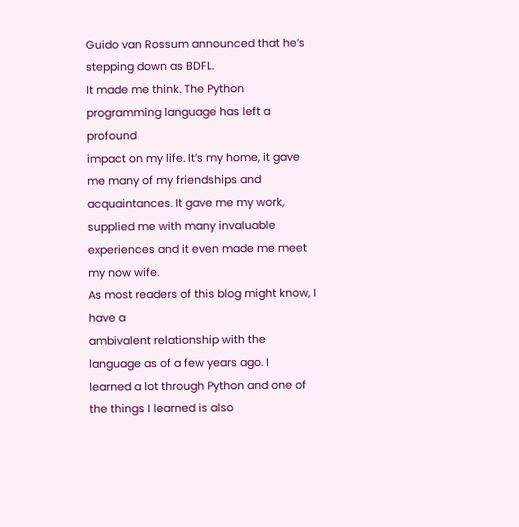Guido van Rossum announced that he’s stepping down as BDFL.
It made me think. The Python programming language has left a profound
impact on my life. It’s my home, it gave me many of my friendships and
acquaintances. It gave me my work, supplied me with many invaluable
experiences and it even made me meet my now wife.
As most readers of this blog might know, I have a
ambivalent relationship with the language as of a few years ago. I
learned a lot through Python and one of the things I learned is also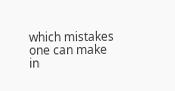which mistakes one can make in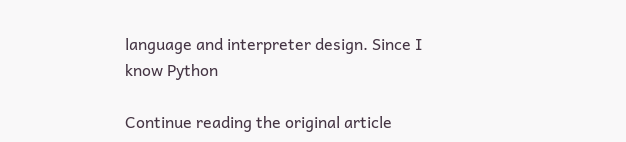language and interpreter design. Since I
know Python

Continue reading the original article